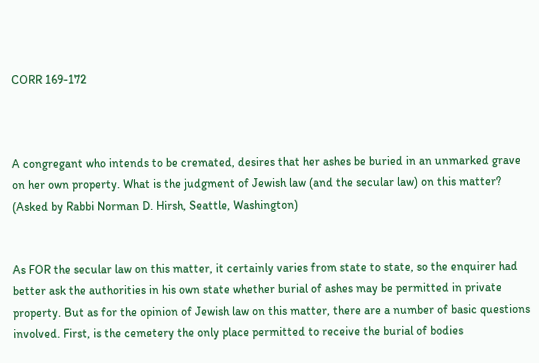CORR 169-172



A congregant who intends to be cremated, desires that her ashes be buried in an unmarked grave on her own property. What is the judgment of Jewish law (and the secular law) on this matter? (Asked by Rabbi Norman D. Hirsh, Seattle, Washington)


As FOR the secular law on this matter, it certainly varies from state to state, so the enquirer had better ask the authorities in his own state whether burial of ashes may be permitted in private property. But as for the opinion of Jewish law on this matter, there are a number of basic questions involved. First, is the cemetery the only place permitted to receive the burial of bodies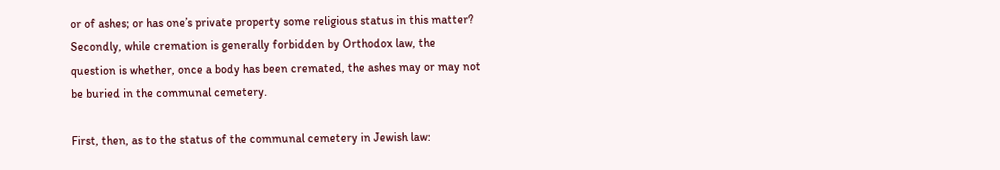or of ashes; or has one’s private property some religious status in this matter? Secondly, while cremation is generally forbidden by Orthodox law, the question is whether, once a body has been cremated, the ashes may or may not be buried in the communal cemetery.

First, then, as to the status of the communal cemetery in Jewish law: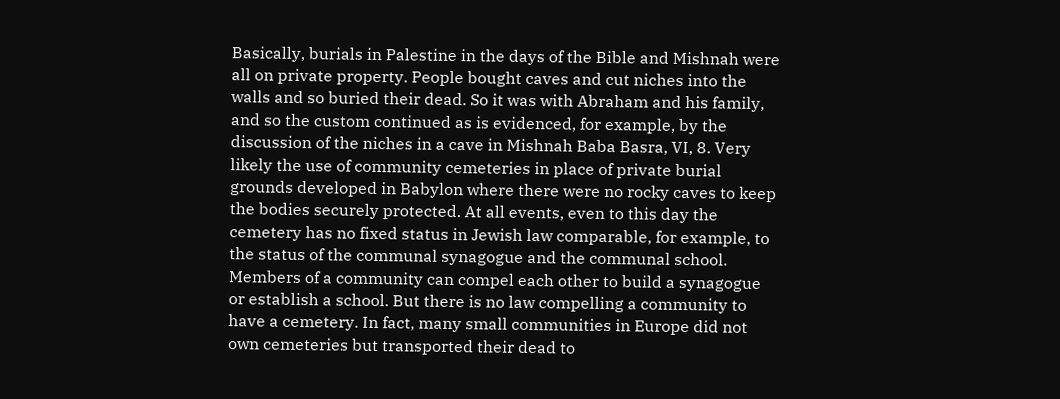Basically, burials in Palestine in the days of the Bible and Mishnah were all on private property. People bought caves and cut niches into the walls and so buried their dead. So it was with Abraham and his family, and so the custom continued as is evidenced, for example, by the discussion of the niches in a cave in Mishnah Baba Basra, VI, 8. Very likely the use of community cemeteries in place of private burial grounds developed in Babylon where there were no rocky caves to keep the bodies securely protected. At all events, even to this day the cemetery has no fixed status in Jewish law comparable, for example, to the status of the communal synagogue and the communal school. Members of a community can compel each other to build a synagogue or establish a school. But there is no law compelling a community to have a cemetery. In fact, many small communities in Europe did not own cemeteries but transported their dead to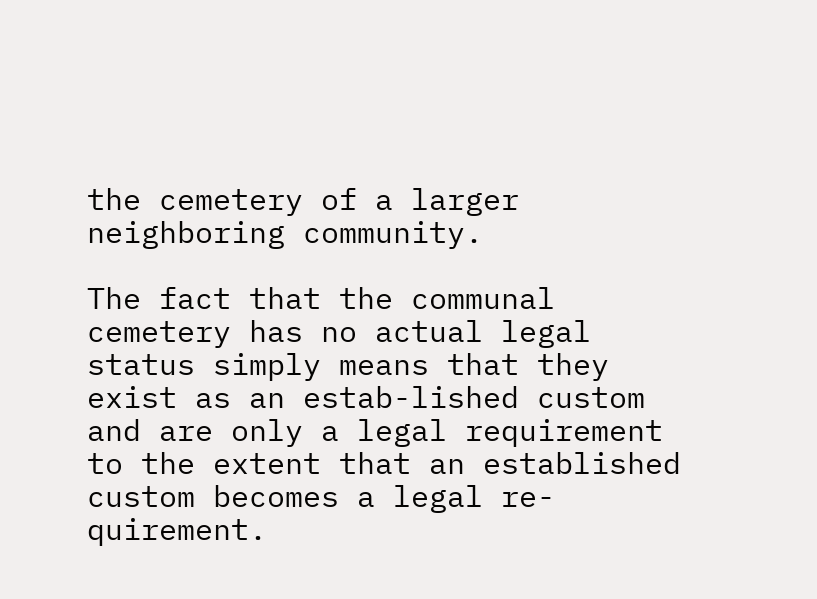the cemetery of a larger neighboring community.

The fact that the communal cemetery has no actual legal status simply means that they exist as an estab-lished custom and are only a legal requirement to the extent that an established custom becomes a legal re-quirement.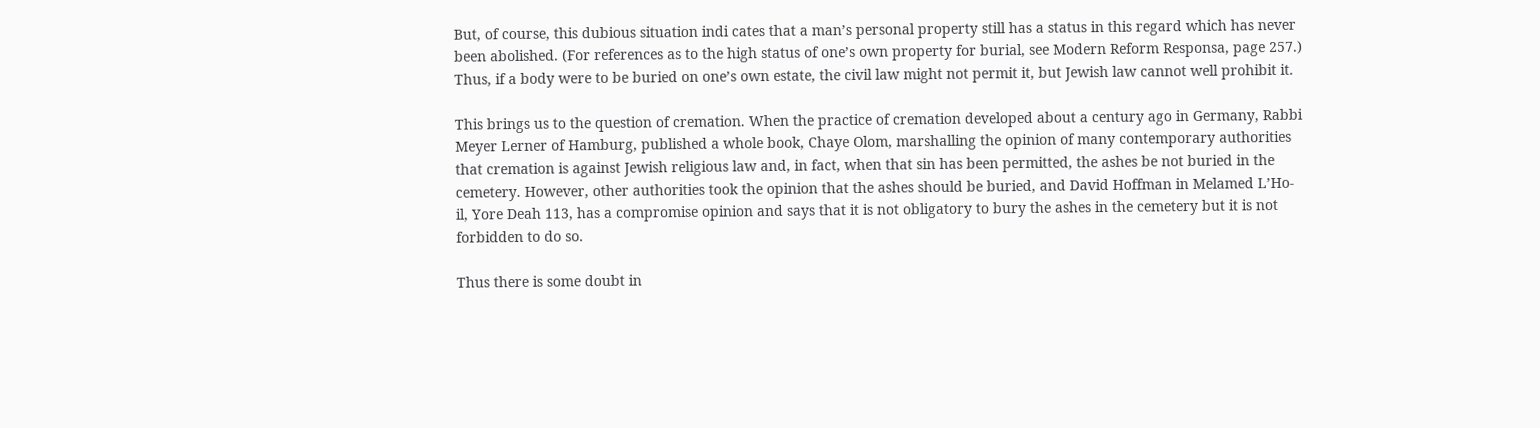But, of course, this dubious situation indi cates that a man’s personal property still has a status in this regard which has never been abolished. (For references as to the high status of one’s own property for burial, see Modern Reform Responsa, page 257.) Thus, if a body were to be buried on one’s own estate, the civil law might not permit it, but Jewish law cannot well prohibit it.

This brings us to the question of cremation. When the practice of cremation developed about a century ago in Germany, Rabbi Meyer Lerner of Hamburg, published a whole book, Chaye Olom, marshalling the opinion of many contemporary authorities that cremation is against Jewish religious law and, in fact, when that sin has been permitted, the ashes be not buried in the cemetery. However, other authorities took the opinion that the ashes should be buried, and David Hoffman in Melamed L’Ho-il, Yore Deah 113, has a compromise opinion and says that it is not obligatory to bury the ashes in the cemetery but it is not forbidden to do so.

Thus there is some doubt in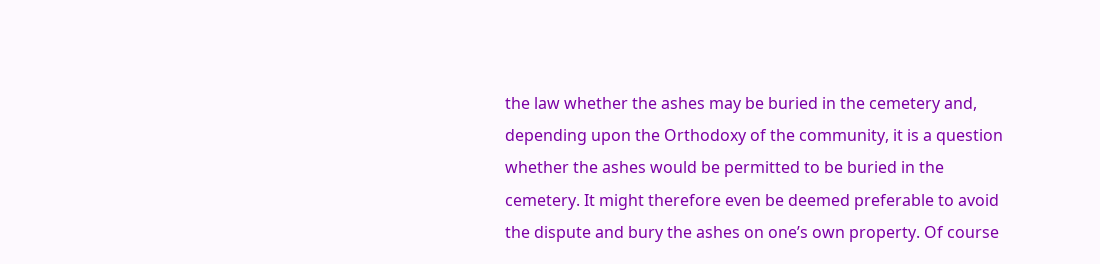the law whether the ashes may be buried in the cemetery and, depending upon the Orthodoxy of the community, it is a question whether the ashes would be permitted to be buried in the cemetery. It might therefore even be deemed preferable to avoid the dispute and bury the ashes on one’s own property. Of course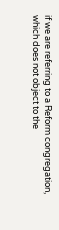if we are referring to a Reform congregation, which does not object to the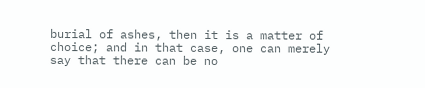burial of ashes, then it is a matter of choice; and in that case, one can merely say that there can be no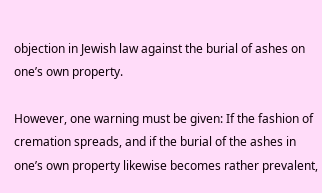objection in Jewish law against the burial of ashes on one’s own property.

However, one warning must be given: If the fashion of cremation spreads, and if the burial of the ashes in one’s own property likewise becomes rather prevalent,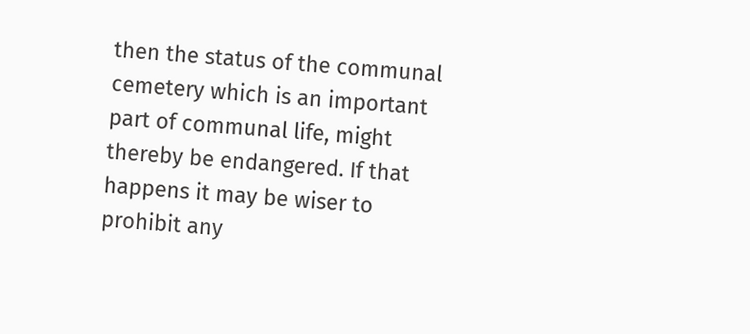then the status of the communal cemetery which is an important part of communal life, might thereby be endangered. If that happens it may be wiser to prohibit any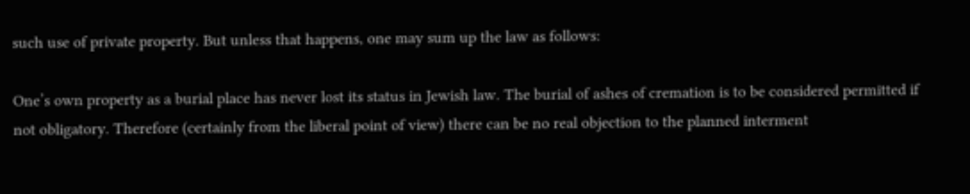such use of private property. But unless that happens, one may sum up the law as follows:

One’s own property as a burial place has never lost its status in Jewish law. The burial of ashes of cremation is to be considered permitted if not obligatory. Therefore (certainly from the liberal point of view) there can be no real objection to the planned interment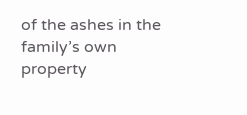of the ashes in the family’s own property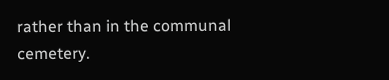rather than in the communal cemetery.